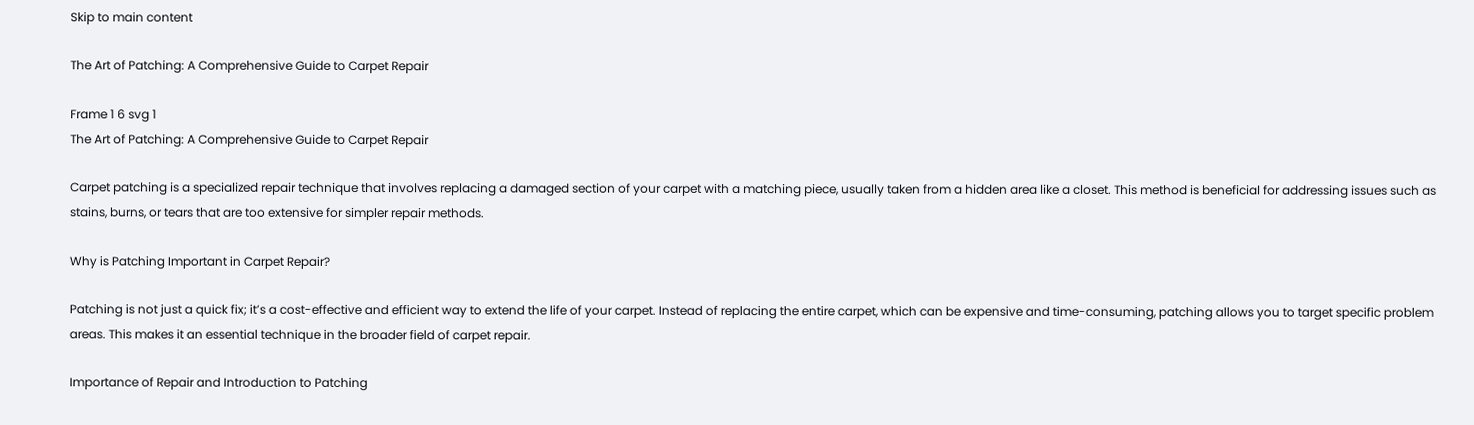Skip to main content

The Art of Patching: A Comprehensive Guide to Carpet Repair

Frame 1 6 svg 1
The Art of Patching: A Comprehensive Guide to Carpet Repair

Carpet patching is a specialized repair technique that involves replacing a damaged section of your carpet with a matching piece, usually taken from a hidden area like a closet. This method is beneficial for addressing issues such as stains, burns, or tears that are too extensive for simpler repair methods.

Why is Patching Important in Carpet Repair?

Patching is not just a quick fix; it’s a cost-effective and efficient way to extend the life of your carpet. Instead of replacing the entire carpet, which can be expensive and time-consuming, patching allows you to target specific problem areas. This makes it an essential technique in the broader field of carpet repair.

Importance of Repair and Introduction to Patching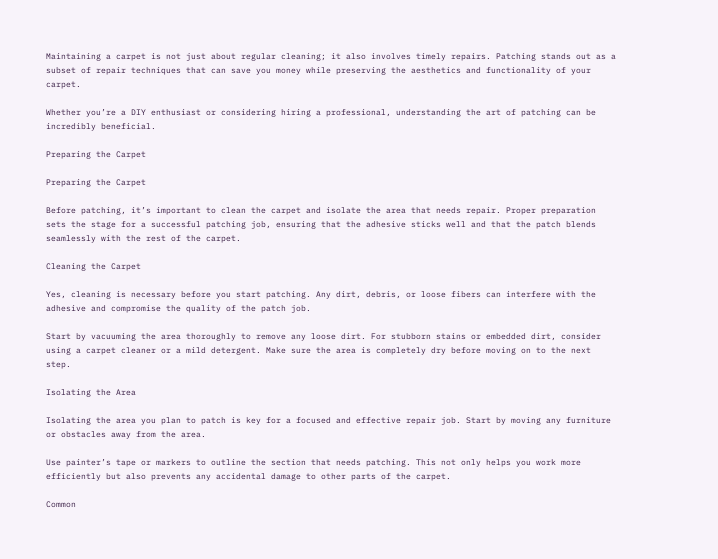Maintaining a carpet is not just about regular cleaning; it also involves timely repairs. Patching stands out as a subset of repair techniques that can save you money while preserving the aesthetics and functionality of your carpet.

Whether you’re a DIY enthusiast or considering hiring a professional, understanding the art of patching can be incredibly beneficial.

Preparing the Carpet

Preparing the Carpet

Before patching, it’s important to clean the carpet and isolate the area that needs repair. Proper preparation sets the stage for a successful patching job, ensuring that the adhesive sticks well and that the patch blends seamlessly with the rest of the carpet.

Cleaning the Carpet

Yes, cleaning is necessary before you start patching. Any dirt, debris, or loose fibers can interfere with the adhesive and compromise the quality of the patch job.

Start by vacuuming the area thoroughly to remove any loose dirt. For stubborn stains or embedded dirt, consider using a carpet cleaner or a mild detergent. Make sure the area is completely dry before moving on to the next step.

Isolating the Area

Isolating the area you plan to patch is key for a focused and effective repair job. Start by moving any furniture or obstacles away from the area.

Use painter’s tape or markers to outline the section that needs patching. This not only helps you work more efficiently but also prevents any accidental damage to other parts of the carpet.

Common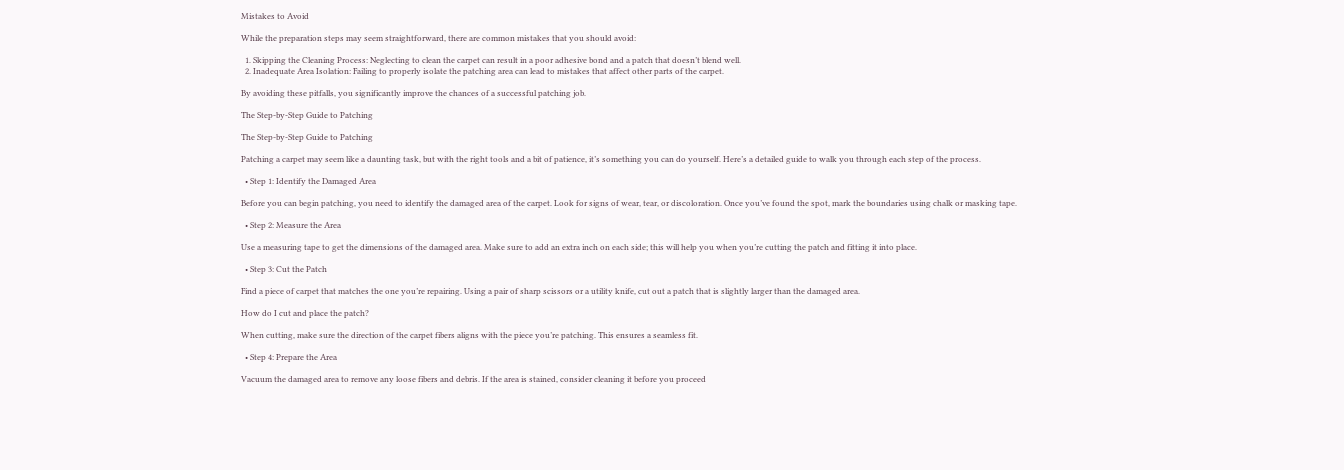Mistakes to Avoid

While the preparation steps may seem straightforward, there are common mistakes that you should avoid:

  1. Skipping the Cleaning Process: Neglecting to clean the carpet can result in a poor adhesive bond and a patch that doesn’t blend well.
  2. Inadequate Area Isolation: Failing to properly isolate the patching area can lead to mistakes that affect other parts of the carpet.

By avoiding these pitfalls, you significantly improve the chances of a successful patching job.

The Step-by-Step Guide to Patching

The Step-by-Step Guide to Patching

Patching a carpet may seem like a daunting task, but with the right tools and a bit of patience, it’s something you can do yourself. Here’s a detailed guide to walk you through each step of the process.

  • Step 1: Identify the Damaged Area

Before you can begin patching, you need to identify the damaged area of the carpet. Look for signs of wear, tear, or discoloration. Once you’ve found the spot, mark the boundaries using chalk or masking tape.

  • Step 2: Measure the Area

Use a measuring tape to get the dimensions of the damaged area. Make sure to add an extra inch on each side; this will help you when you’re cutting the patch and fitting it into place.

  • Step 3: Cut the Patch

Find a piece of carpet that matches the one you’re repairing. Using a pair of sharp scissors or a utility knife, cut out a patch that is slightly larger than the damaged area.

How do I cut and place the patch?

When cutting, make sure the direction of the carpet fibers aligns with the piece you’re patching. This ensures a seamless fit.

  • Step 4: Prepare the Area

Vacuum the damaged area to remove any loose fibers and debris. If the area is stained, consider cleaning it before you proceed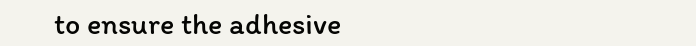to ensure the adhesive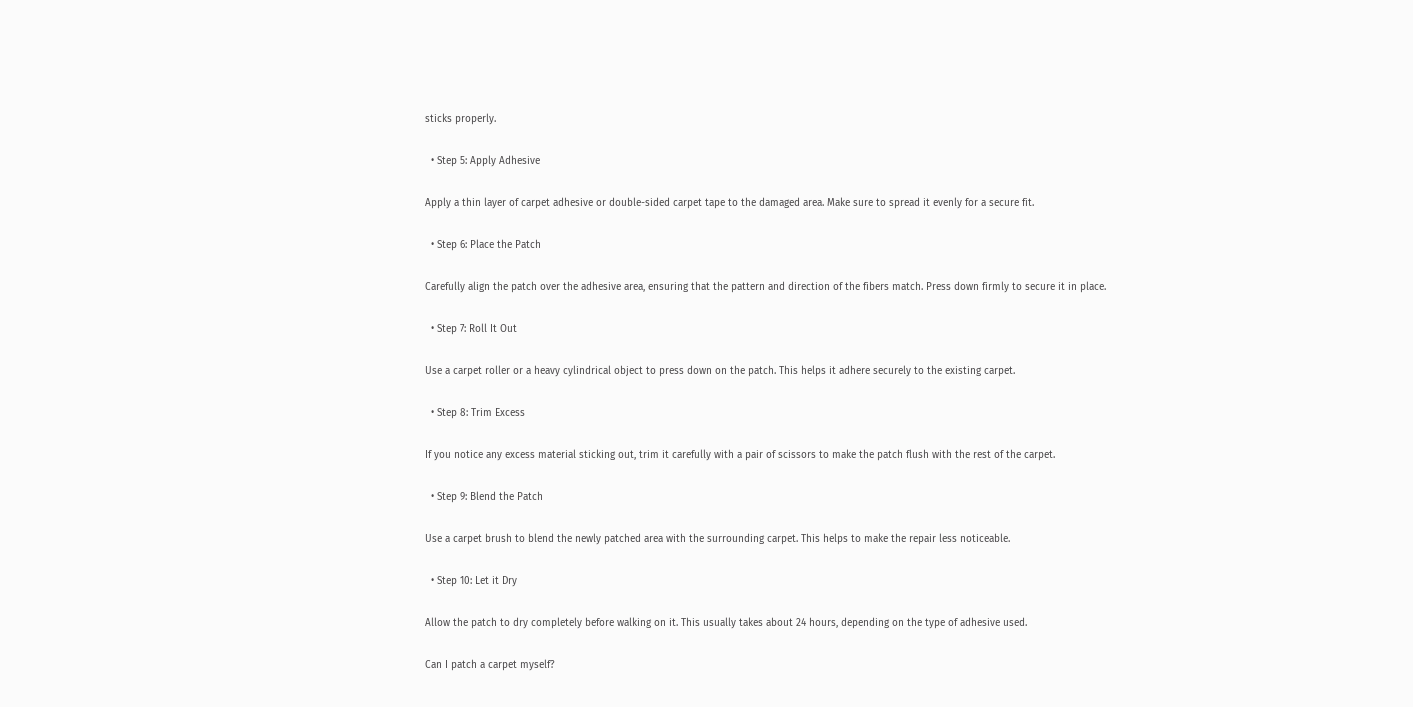sticks properly.

  • Step 5: Apply Adhesive

Apply a thin layer of carpet adhesive or double-sided carpet tape to the damaged area. Make sure to spread it evenly for a secure fit.

  • Step 6: Place the Patch

Carefully align the patch over the adhesive area, ensuring that the pattern and direction of the fibers match. Press down firmly to secure it in place.

  • Step 7: Roll It Out

Use a carpet roller or a heavy cylindrical object to press down on the patch. This helps it adhere securely to the existing carpet.

  • Step 8: Trim Excess

If you notice any excess material sticking out, trim it carefully with a pair of scissors to make the patch flush with the rest of the carpet.

  • Step 9: Blend the Patch

Use a carpet brush to blend the newly patched area with the surrounding carpet. This helps to make the repair less noticeable.

  • Step 10: Let it Dry

Allow the patch to dry completely before walking on it. This usually takes about 24 hours, depending on the type of adhesive used.

Can I patch a carpet myself?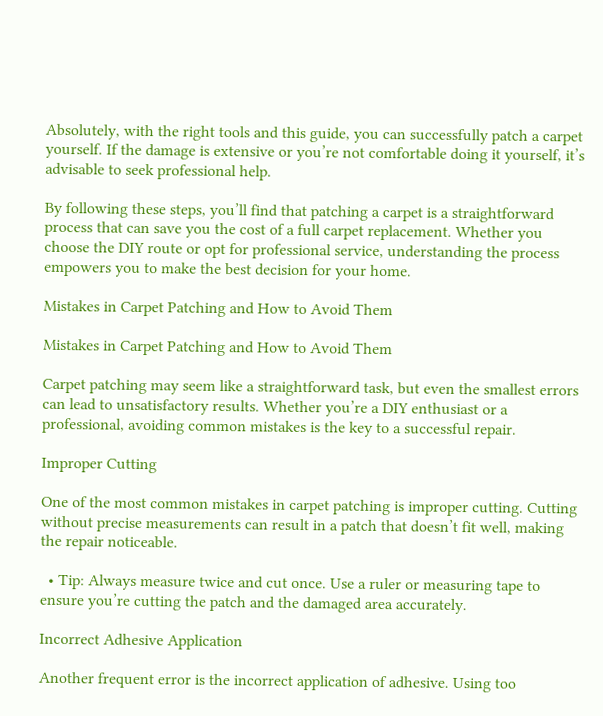Absolutely, with the right tools and this guide, you can successfully patch a carpet yourself. If the damage is extensive or you’re not comfortable doing it yourself, it’s advisable to seek professional help.

By following these steps, you’ll find that patching a carpet is a straightforward process that can save you the cost of a full carpet replacement. Whether you choose the DIY route or opt for professional service, understanding the process empowers you to make the best decision for your home.

Mistakes in Carpet Patching and How to Avoid Them

Mistakes in Carpet Patching and How to Avoid Them

Carpet patching may seem like a straightforward task, but even the smallest errors can lead to unsatisfactory results. Whether you’re a DIY enthusiast or a professional, avoiding common mistakes is the key to a successful repair.

Improper Cutting

One of the most common mistakes in carpet patching is improper cutting. Cutting without precise measurements can result in a patch that doesn’t fit well, making the repair noticeable.

  • Tip: Always measure twice and cut once. Use a ruler or measuring tape to ensure you’re cutting the patch and the damaged area accurately.

Incorrect Adhesive Application

Another frequent error is the incorrect application of adhesive. Using too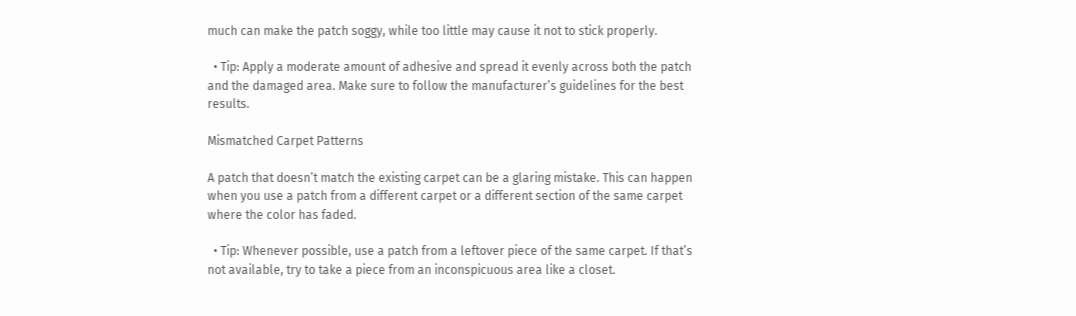much can make the patch soggy, while too little may cause it not to stick properly.

  • Tip: Apply a moderate amount of adhesive and spread it evenly across both the patch and the damaged area. Make sure to follow the manufacturer’s guidelines for the best results.

Mismatched Carpet Patterns

A patch that doesn’t match the existing carpet can be a glaring mistake. This can happen when you use a patch from a different carpet or a different section of the same carpet where the color has faded.

  • Tip: Whenever possible, use a patch from a leftover piece of the same carpet. If that’s not available, try to take a piece from an inconspicuous area like a closet.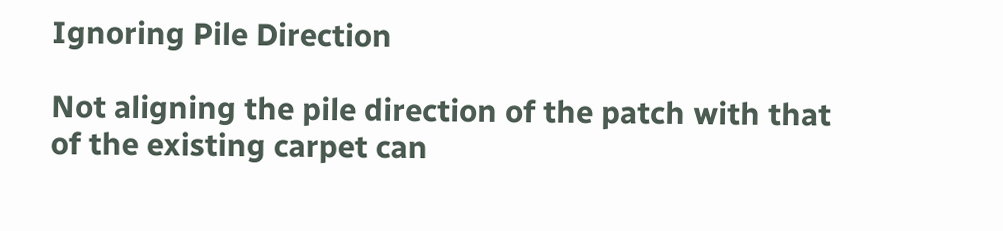Ignoring Pile Direction

Not aligning the pile direction of the patch with that of the existing carpet can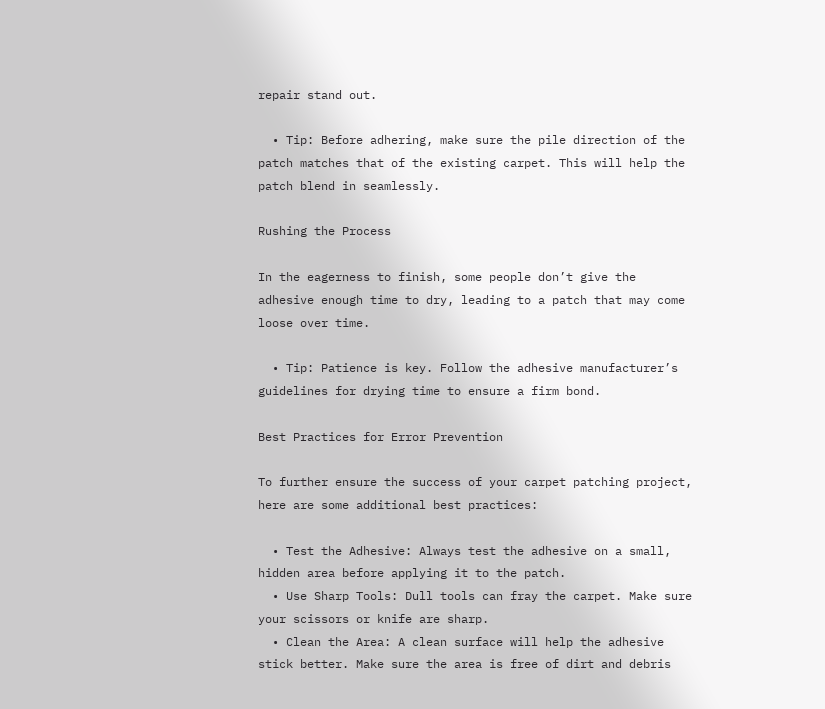repair stand out.

  • Tip: Before adhering, make sure the pile direction of the patch matches that of the existing carpet. This will help the patch blend in seamlessly.

Rushing the Process

In the eagerness to finish, some people don’t give the adhesive enough time to dry, leading to a patch that may come loose over time.

  • Tip: Patience is key. Follow the adhesive manufacturer’s guidelines for drying time to ensure a firm bond.

Best Practices for Error Prevention

To further ensure the success of your carpet patching project, here are some additional best practices:

  • Test the Adhesive: Always test the adhesive on a small, hidden area before applying it to the patch.
  • Use Sharp Tools: Dull tools can fray the carpet. Make sure your scissors or knife are sharp.
  • Clean the Area: A clean surface will help the adhesive stick better. Make sure the area is free of dirt and debris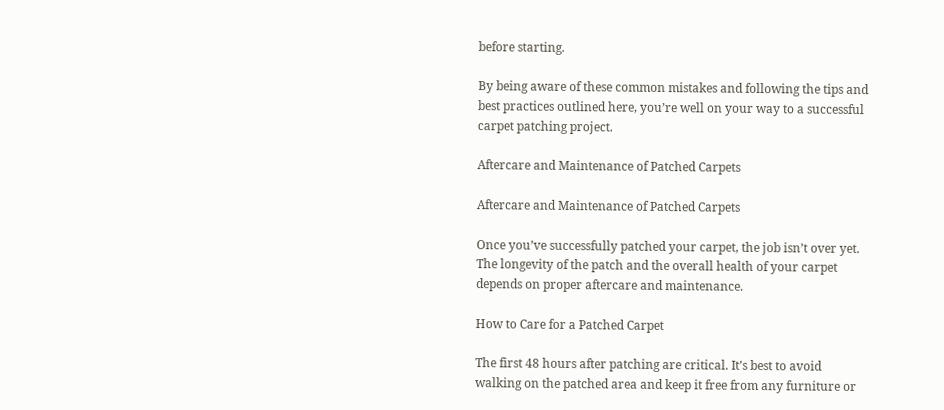before starting.

By being aware of these common mistakes and following the tips and best practices outlined here, you’re well on your way to a successful carpet patching project.

Aftercare and Maintenance of Patched Carpets

Aftercare and Maintenance of Patched Carpets

Once you’ve successfully patched your carpet, the job isn’t over yet. The longevity of the patch and the overall health of your carpet depends on proper aftercare and maintenance.

How to Care for a Patched Carpet

The first 48 hours after patching are critical. It’s best to avoid walking on the patched area and keep it free from any furniture or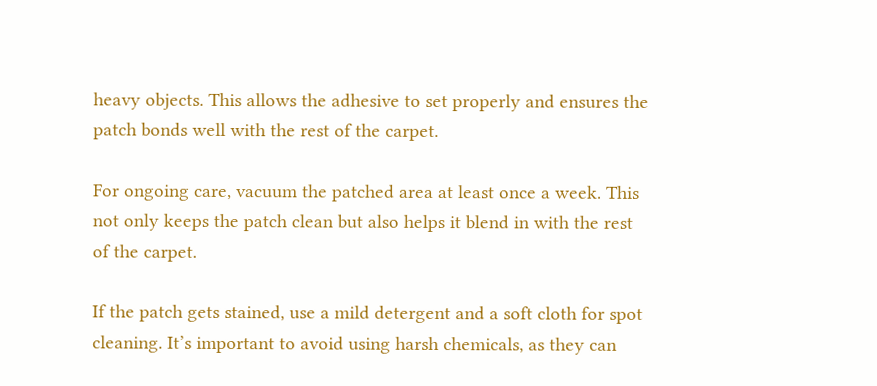heavy objects. This allows the adhesive to set properly and ensures the patch bonds well with the rest of the carpet.

For ongoing care, vacuum the patched area at least once a week. This not only keeps the patch clean but also helps it blend in with the rest of the carpet.

If the patch gets stained, use a mild detergent and a soft cloth for spot cleaning. It’s important to avoid using harsh chemicals, as they can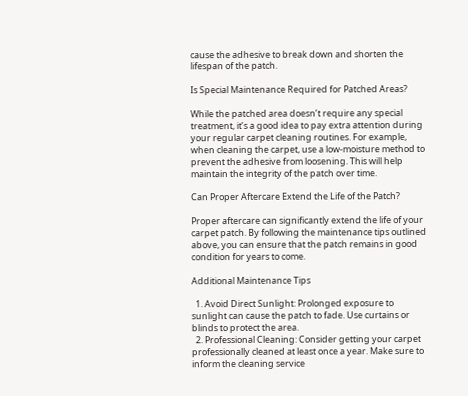cause the adhesive to break down and shorten the lifespan of the patch.

Is Special Maintenance Required for Patched Areas?

While the patched area doesn’t require any special treatment, it’s a good idea to pay extra attention during your regular carpet cleaning routines. For example, when cleaning the carpet, use a low-moisture method to prevent the adhesive from loosening. This will help maintain the integrity of the patch over time.

Can Proper Aftercare Extend the Life of the Patch?

Proper aftercare can significantly extend the life of your carpet patch. By following the maintenance tips outlined above, you can ensure that the patch remains in good condition for years to come.

Additional Maintenance Tips

  1. Avoid Direct Sunlight: Prolonged exposure to sunlight can cause the patch to fade. Use curtains or blinds to protect the area.
  2. Professional Cleaning: Consider getting your carpet professionally cleaned at least once a year. Make sure to inform the cleaning service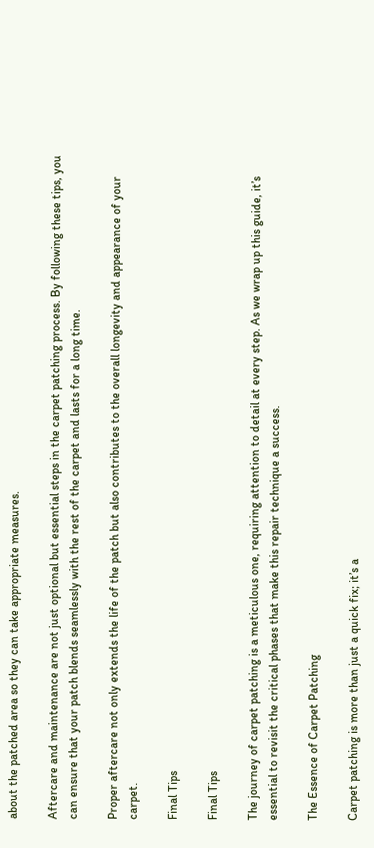about the patched area so they can take appropriate measures.

Aftercare and maintenance are not just optional but essential steps in the carpet patching process. By following these tips, you can ensure that your patch blends seamlessly with the rest of the carpet and lasts for a long time.

Proper aftercare not only extends the life of the patch but also contributes to the overall longevity and appearance of your carpet.

Final Tips

Final Tips

The journey of carpet patching is a meticulous one, requiring attention to detail at every step. As we wrap up this guide, it’s essential to revisit the critical phases that make this repair technique a success.

The Essence of Carpet Patching

Carpet patching is more than just a quick fix; it’s a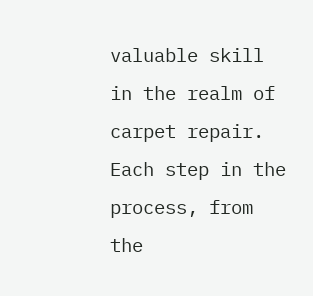valuable skill in the realm of carpet repair. Each step in the process, from the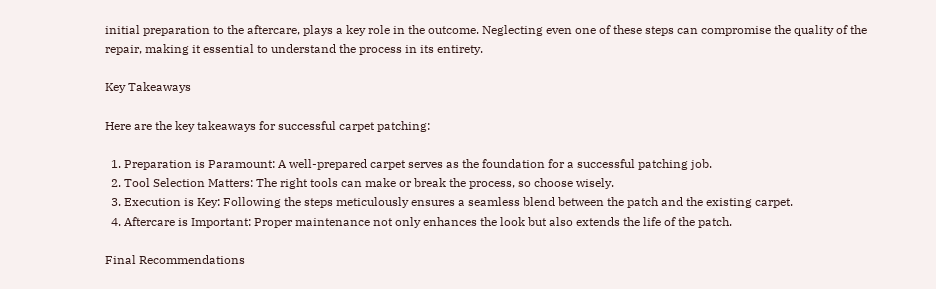initial preparation to the aftercare, plays a key role in the outcome. Neglecting even one of these steps can compromise the quality of the repair, making it essential to understand the process in its entirety.

Key Takeaways

Here are the key takeaways for successful carpet patching:

  1. Preparation is Paramount: A well-prepared carpet serves as the foundation for a successful patching job.
  2. Tool Selection Matters: The right tools can make or break the process, so choose wisely.
  3. Execution is Key: Following the steps meticulously ensures a seamless blend between the patch and the existing carpet.
  4. Aftercare is Important: Proper maintenance not only enhances the look but also extends the life of the patch.

Final Recommendations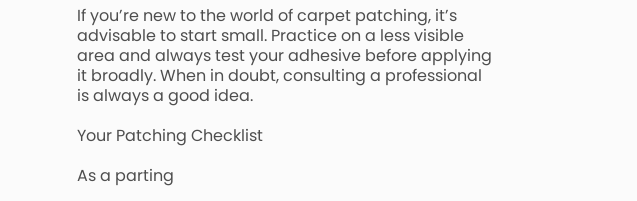If you’re new to the world of carpet patching, it’s advisable to start small. Practice on a less visible area and always test your adhesive before applying it broadly. When in doubt, consulting a professional is always a good idea.

Your Patching Checklist

As a parting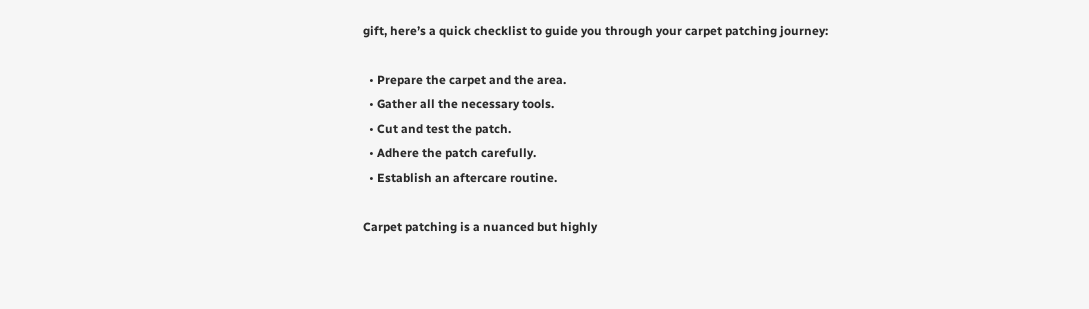gift, here’s a quick checklist to guide you through your carpet patching journey:

  • Prepare the carpet and the area.
  • Gather all the necessary tools.
  • Cut and test the patch.
  • Adhere the patch carefully.
  • Establish an aftercare routine.

Carpet patching is a nuanced but highly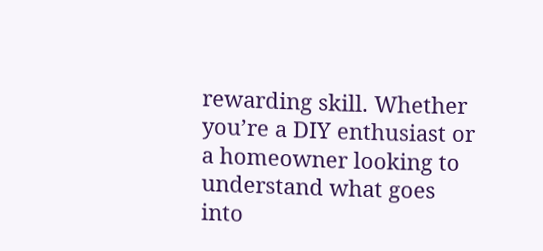rewarding skill. Whether you’re a DIY enthusiast or a homeowner looking to understand what goes into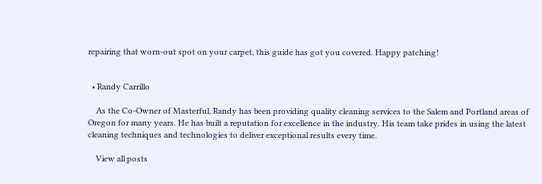repairing that worn-out spot on your carpet, this guide has got you covered. Happy patching!


  • Randy Carrillo

    As the Co-Owner of Masterful, Randy has been providing quality cleaning services to the Salem and Portland areas of Oregon for many years. He has built a reputation for excellence in the industry. His team take prides in using the latest cleaning techniques and technologies to deliver exceptional results every time.

    View all posts